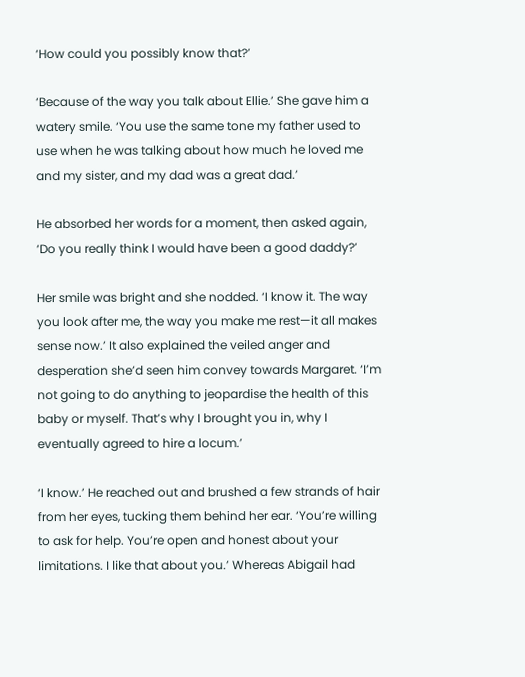‘How could you possibly know that?’

‘Because of the way you talk about Ellie.’ She gave him a watery smile. ‘You use the same tone my father used to use when he was talking about how much he loved me and my sister, and my dad was a great dad.’

He absorbed her words for a moment, then asked again, ‘Do you really think I would have been a good daddy?’

Her smile was bright and she nodded. ‘I know it. The way you look after me, the way you make me rest—it all makes sense now.’ It also explained the veiled anger and desperation she’d seen him convey towards Margaret. ‘I’m not going to do anything to jeopardise the health of this baby or myself. That’s why I brought you in, why I eventually agreed to hire a locum.’

‘I know.’ He reached out and brushed a few strands of hair from her eyes, tucking them behind her ear. ‘You’re willing to ask for help. You’re open and honest about your limitations. I like that about you.’ Whereas Abigail had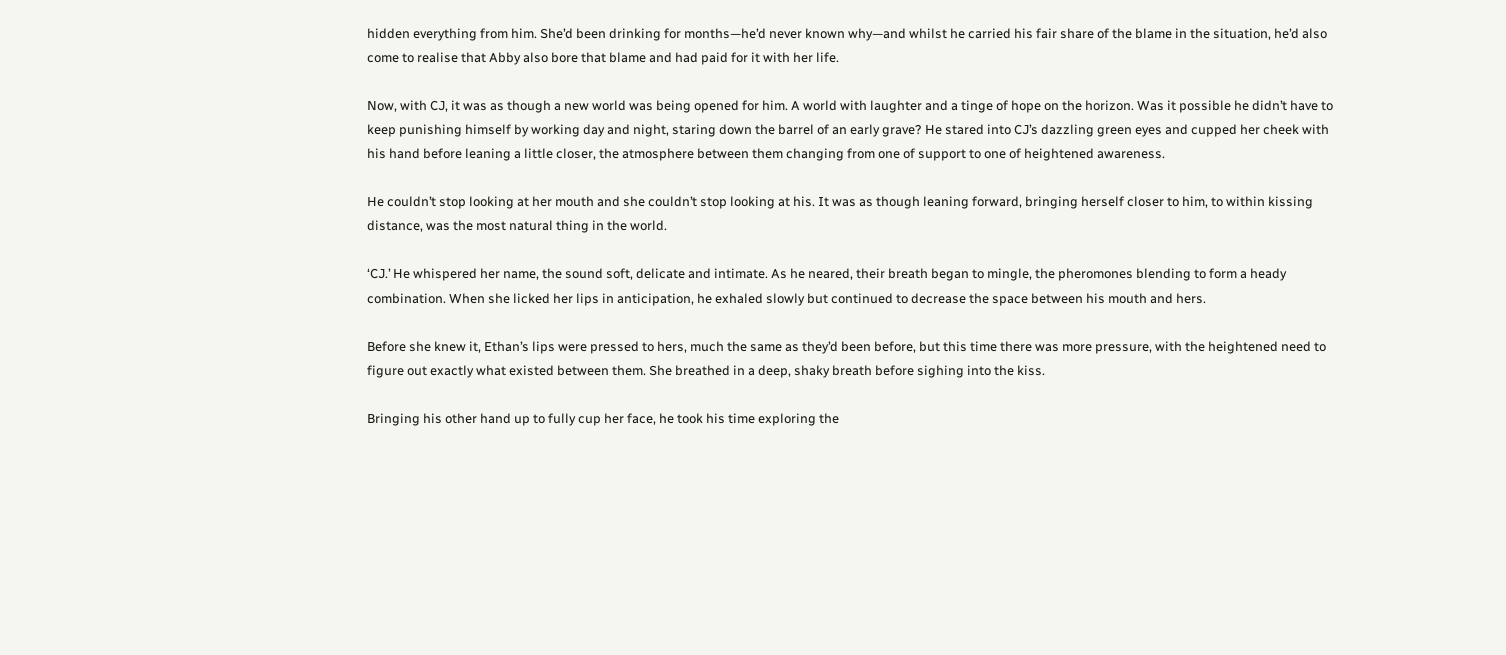hidden everything from him. She’d been drinking for months—he’d never known why—and whilst he carried his fair share of the blame in the situation, he’d also come to realise that Abby also bore that blame and had paid for it with her life.

Now, with CJ, it was as though a new world was being opened for him. A world with laughter and a tinge of hope on the horizon. Was it possible he didn’t have to keep punishing himself by working day and night, staring down the barrel of an early grave? He stared into CJ’s dazzling green eyes and cupped her cheek with his hand before leaning a little closer, the atmosphere between them changing from one of support to one of heightened awareness.

He couldn’t stop looking at her mouth and she couldn’t stop looking at his. It was as though leaning forward, bringing herself closer to him, to within kissing distance, was the most natural thing in the world.

‘CJ.’ He whispered her name, the sound soft, delicate and intimate. As he neared, their breath began to mingle, the pheromones blending to form a heady combination. When she licked her lips in anticipation, he exhaled slowly but continued to decrease the space between his mouth and hers.

Before she knew it, Ethan’s lips were pressed to hers, much the same as they’d been before, but this time there was more pressure, with the heightened need to figure out exactly what existed between them. She breathed in a deep, shaky breath before sighing into the kiss.

Bringing his other hand up to fully cup her face, he took his time exploring the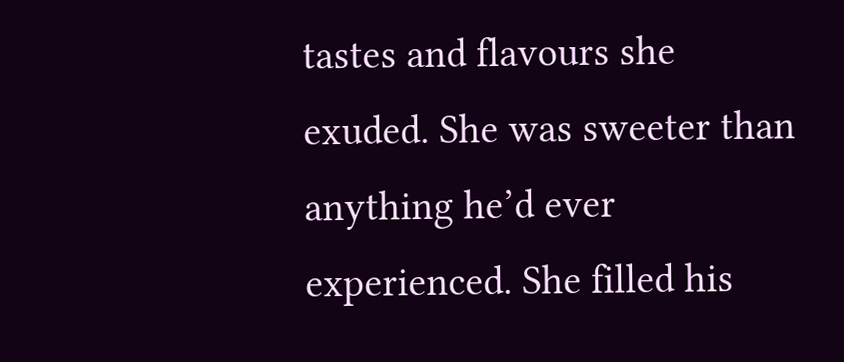tastes and flavours she exuded. She was sweeter than anything he’d ever experienced. She filled his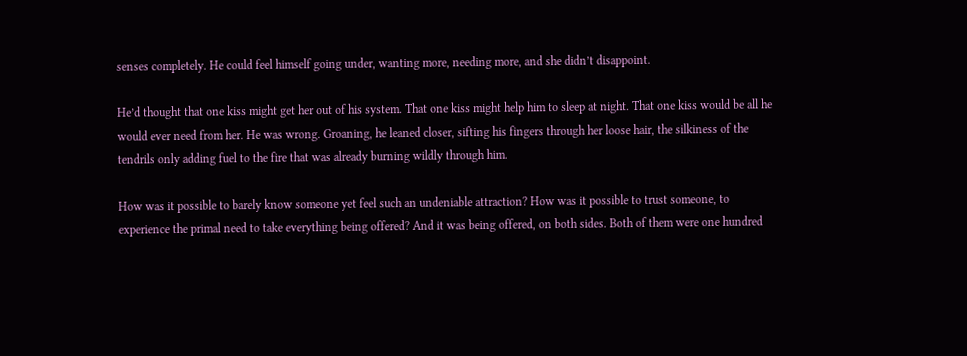senses completely. He could feel himself going under, wanting more, needing more, and she didn’t disappoint.

He’d thought that one kiss might get her out of his system. That one kiss might help him to sleep at night. That one kiss would be all he would ever need from her. He was wrong. Groaning, he leaned closer, sifting his fingers through her loose hair, the silkiness of the tendrils only adding fuel to the fire that was already burning wildly through him.

How was it possible to barely know someone yet feel such an undeniable attraction? How was it possible to trust someone, to experience the primal need to take everything being offered? And it was being offered, on both sides. Both of them were one hundred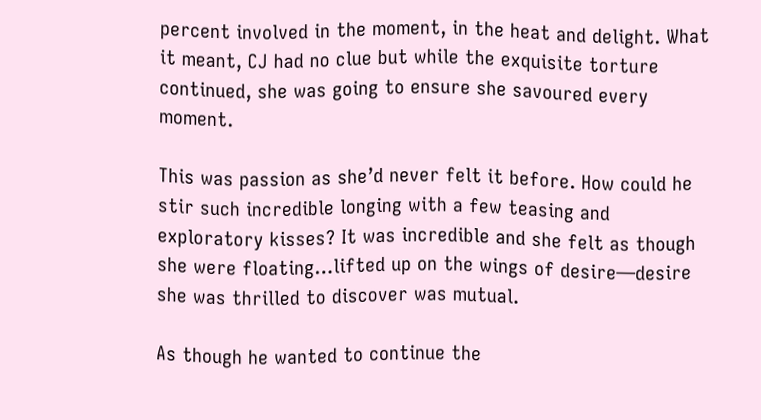percent involved in the moment, in the heat and delight. What it meant, CJ had no clue but while the exquisite torture continued, she was going to ensure she savoured every moment.

This was passion as she’d never felt it before. How could he stir such incredible longing with a few teasing and exploratory kisses? It was incredible and she felt as though she were floating…lifted up on the wings of desire—desire she was thrilled to discover was mutual.

As though he wanted to continue the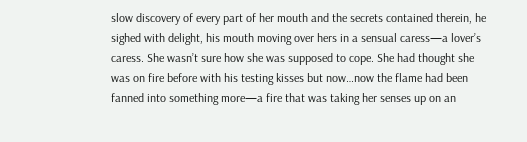slow discovery of every part of her mouth and the secrets contained therein, he sighed with delight, his mouth moving over hers in a sensual caress—a lover’s caress. She wasn’t sure how she was supposed to cope. She had thought she was on fire before with his testing kisses but now…now the flame had been fanned into something more—a fire that was taking her senses up on an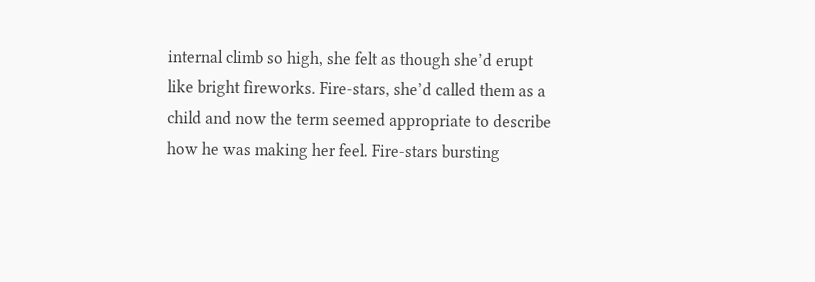internal climb so high, she felt as though she’d erupt like bright fireworks. Fire-stars, she’d called them as a child and now the term seemed appropriate to describe how he was making her feel. Fire-stars bursting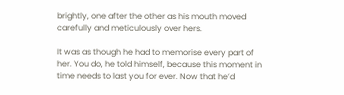brightly, one after the other as his mouth moved carefully and meticulously over hers.

It was as though he had to memorise every part of her. You do, he told himself, because this moment in time needs to last you for ever. Now that he’d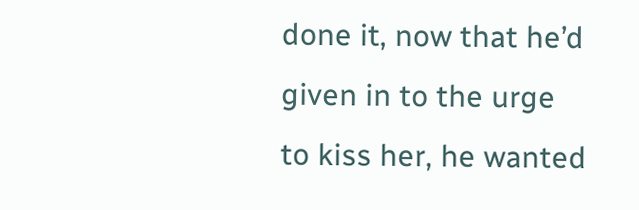done it, now that he’d given in to the urge to kiss her, he wanted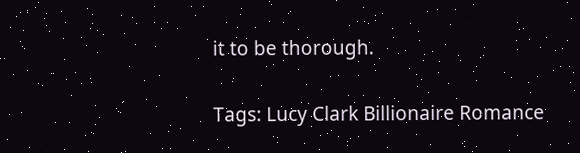it to be thorough.

Tags: Lucy Clark Billionaire Romance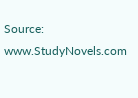Source: www.StudyNovels.com